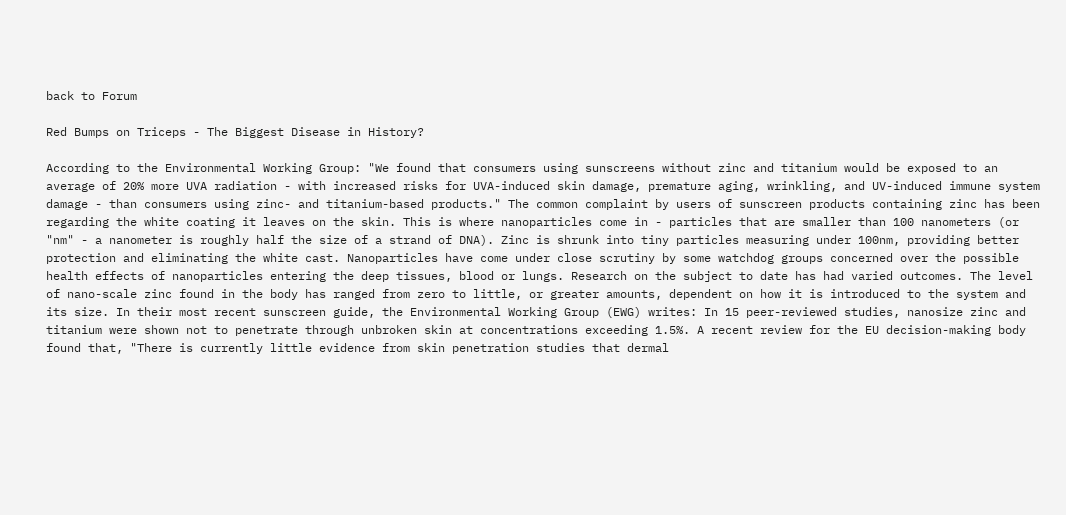back to Forum

Red Bumps on Triceps - The Biggest Disease in History?

According to the Environmental Working Group: "We found that consumers using sunscreens without zinc and titanium would be exposed to an average of 20% more UVA radiation - with increased risks for UVA-induced skin damage, premature aging, wrinkling, and UV-induced immune system damage - than consumers using zinc- and titanium-based products." The common complaint by users of sunscreen products containing zinc has been regarding the white coating it leaves on the skin. This is where nanoparticles come in - particles that are smaller than 100 nanometers (or "nm" - a nanometer is roughly half the size of a strand of DNA). Zinc is shrunk into tiny particles measuring under 100nm, providing better protection and eliminating the white cast. Nanoparticles have come under close scrutiny by some watchdog groups concerned over the possible health effects of nanoparticles entering the deep tissues, blood or lungs. Research on the subject to date has had varied outcomes. The level of nano-scale zinc found in the body has ranged from zero to little, or greater amounts, dependent on how it is introduced to the system and its size. In their most recent sunscreen guide, the Environmental Working Group (EWG) writes: In 15 peer-reviewed studies, nanosize zinc and titanium were shown not to penetrate through unbroken skin at concentrations exceeding 1.5%. A recent review for the EU decision-making body found that, "There is currently little evidence from skin penetration studies that dermal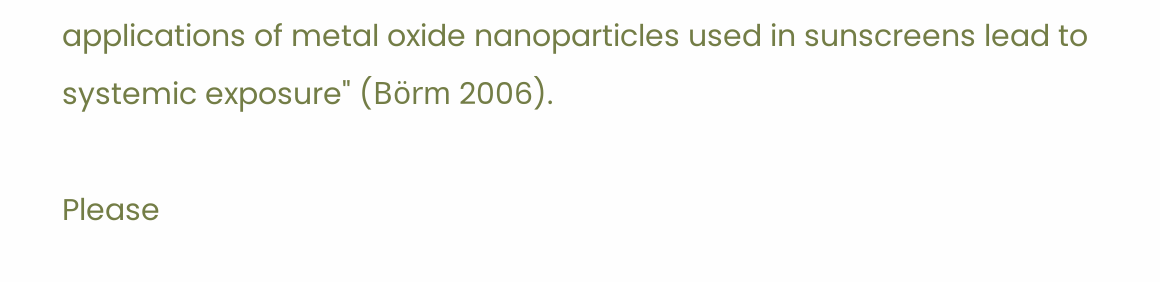applications of metal oxide nanoparticles used in sunscreens lead to systemic exposure" (Börm 2006).

Please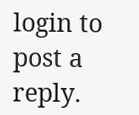login to post a reply.